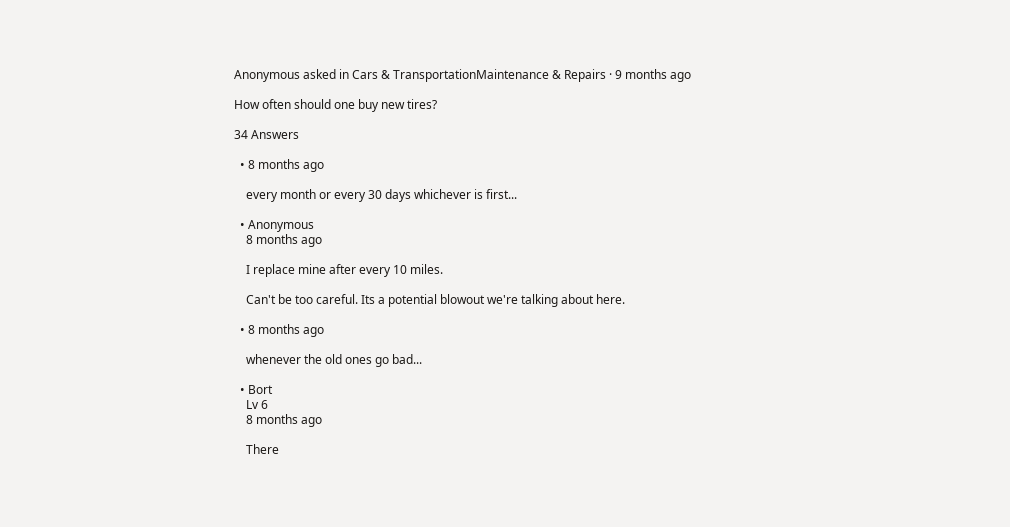Anonymous asked in Cars & TransportationMaintenance & Repairs · 9 months ago

How often should one buy new tires?

34 Answers

  • 8 months ago

    every month or every 30 days whichever is first...

  • Anonymous
    8 months ago

    I replace mine after every 10 miles.

    Can't be too careful. Its a potential blowout we're talking about here.

  • 8 months ago

    whenever the old ones go bad...

  • Bort
    Lv 6
    8 months ago

    There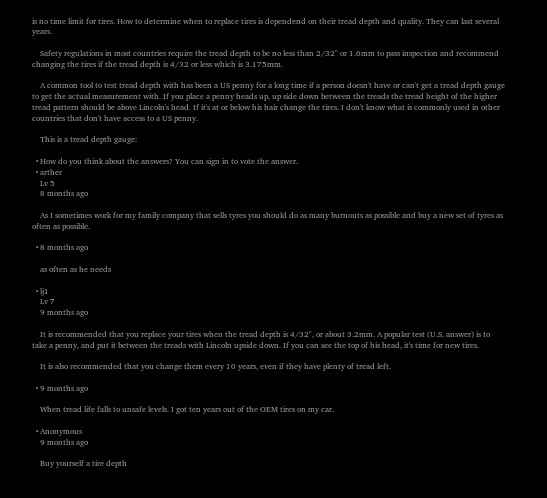is no time limit for tires. How to determine when to replace tires is dependend on their tread depth and quality. They can last several years.

    Safety regulations in most countries require the tread depth to be no less than 2/32" or 1.6mm to pass inspection and recommend changing the tires if the tread depth is 4/32 or less which is 3.175mm.

    A common tool to test tread depth with has been a US penny for a long time if a person doesn't have or can't get a tread depth gauge to get the actual measurement with. If you place a penny heads up, up side down between the treads the tread height of the higher tread pattern should be above Lincoln's head. If it's at or below his hair change the tires. I don't know what is commonly used in other countries that don't have access to a US penny.

    This is a tread depth gauge:

  • How do you think about the answers? You can sign in to vote the answer.
  • arther
    Lv 5
    8 months ago

    As I sometimes work for my family company that sells tyres you should do as many burnouts as possible and buy a new set of tyres as often as possible.

  • 8 months ago

    as often as he needs

  • lj1
    Lv 7
    9 months ago

    It is recommended that you replace your tires when the tread depth is 4/32", or about 3.2mm. A popular test (U.S. answer) is to take a penny, and put it between the treads with Lincoln upside down. If you can see the top of his head, it's time for new tires.

    It is also recommended that you change them every 10 years, even if they have plenty of tread left.

  • 9 months ago

    When tread life falls to unsafe levels. I got ten years out of the OEM tires on my car.

  • Anonymous
    9 months ago

    Buy yourself a tire depth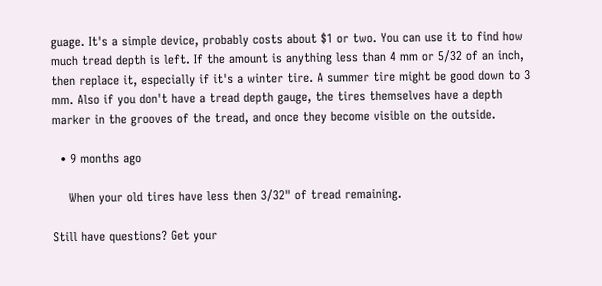guage. It's a simple device, probably costs about $1 or two. You can use it to find how much tread depth is left. If the amount is anything less than 4 mm or 5/32 of an inch, then replace it, especially if it's a winter tire. A summer tire might be good down to 3 mm. Also if you don't have a tread depth gauge, the tires themselves have a depth marker in the grooves of the tread, and once they become visible on the outside.

  • 9 months ago

    When your old tires have less then 3/32" of tread remaining.

Still have questions? Get your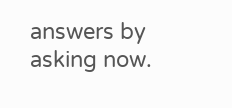answers by asking now.